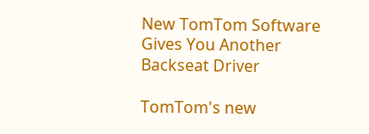New TomTom Software Gives You Another Backseat Driver

TomTom's new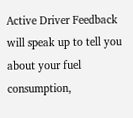Active Driver Feedback will speak up to tell you about your fuel consumption,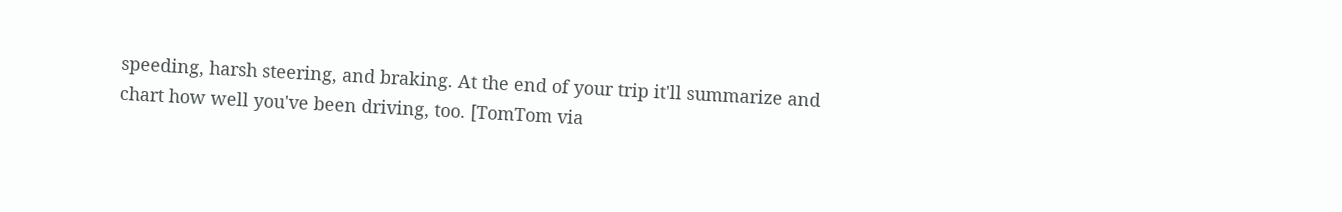speeding, harsh steering, and braking. At the end of your trip it'll summarize and chart how well you've been driving, too. [TomTom via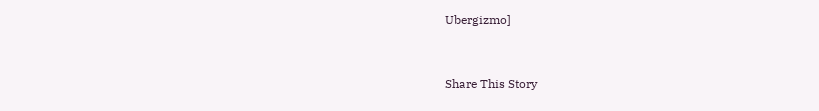Ubergizmo]


Share This Story